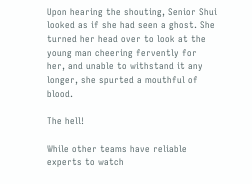Upon hearing the shouting, Senior Shui looked as if she had seen a ghost. She turned her head over to look at the young man cheering fervently for her, and unable to withstand it any longer, she spurted a mouthful of blood.

The hell!

While other teams have reliable experts to watch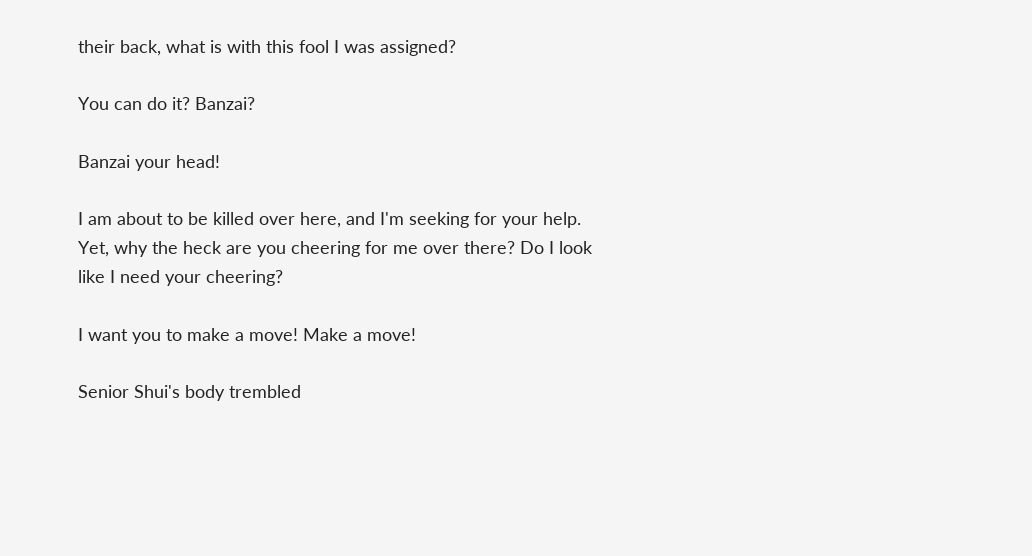their back, what is with this fool I was assigned?

You can do it? Banzai?

Banzai your head!

I am about to be killed over here, and I'm seeking for your help. Yet, why the heck are you cheering for me over there? Do I look like I need your cheering?

I want you to make a move! Make a move!

Senior Shui's body trembled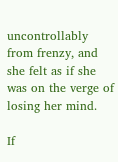uncontrollably from frenzy, and she felt as if she was on the verge of losing her mind.

If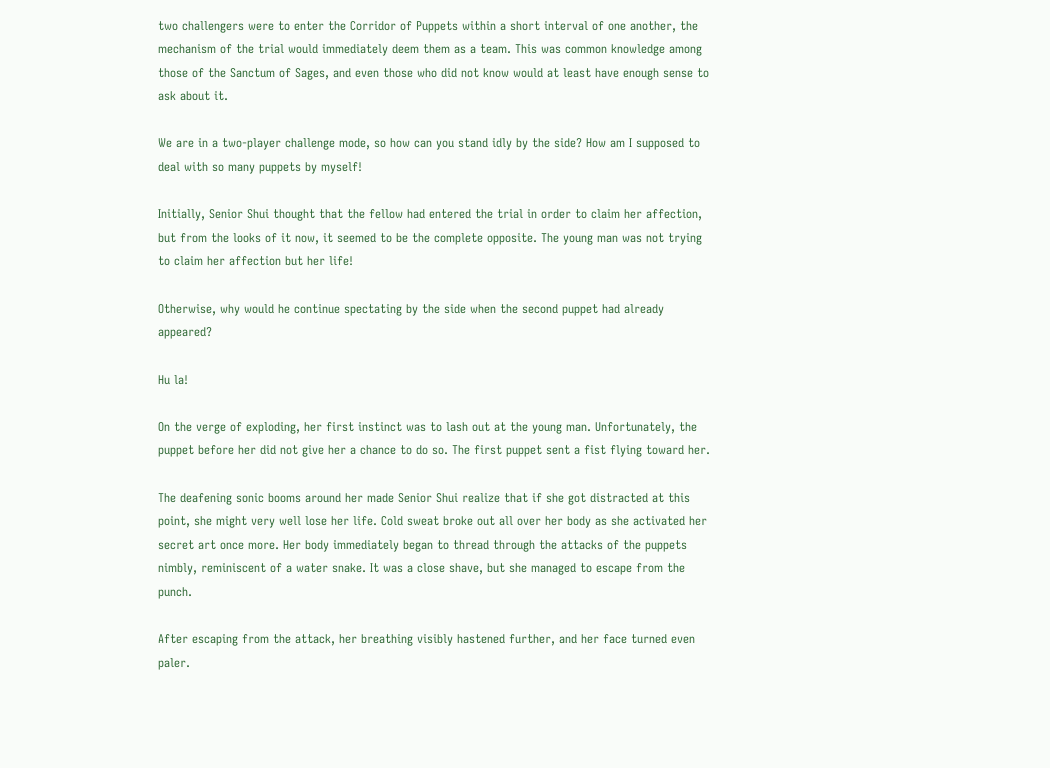two challengers were to enter the Corridor of Puppets within a short interval of one another, the mechanism of the trial would immediately deem them as a team. This was common knowledge among those of the Sanctum of Sages, and even those who did not know would at least have enough sense to ask about it.

We are in a two-player challenge mode, so how can you stand idly by the side? How am I supposed to deal with so many puppets by myself!

Initially, Senior Shui thought that the fellow had entered the trial in order to claim her affection, but from the looks of it now, it seemed to be the complete opposite. The young man was not trying to claim her affection but her life!

Otherwise, why would he continue spectating by the side when the second puppet had already appeared?

Hu la!

On the verge of exploding, her first instinct was to lash out at the young man. Unfortunately, the puppet before her did not give her a chance to do so. The first puppet sent a fist flying toward her.

The deafening sonic booms around her made Senior Shui realize that if she got distracted at this point, she might very well lose her life. Cold sweat broke out all over her body as she activated her secret art once more. Her body immediately began to thread through the attacks of the puppets nimbly, reminiscent of a water snake. It was a close shave, but she managed to escape from the punch.

After escaping from the attack, her breathing visibly hastened further, and her face turned even paler.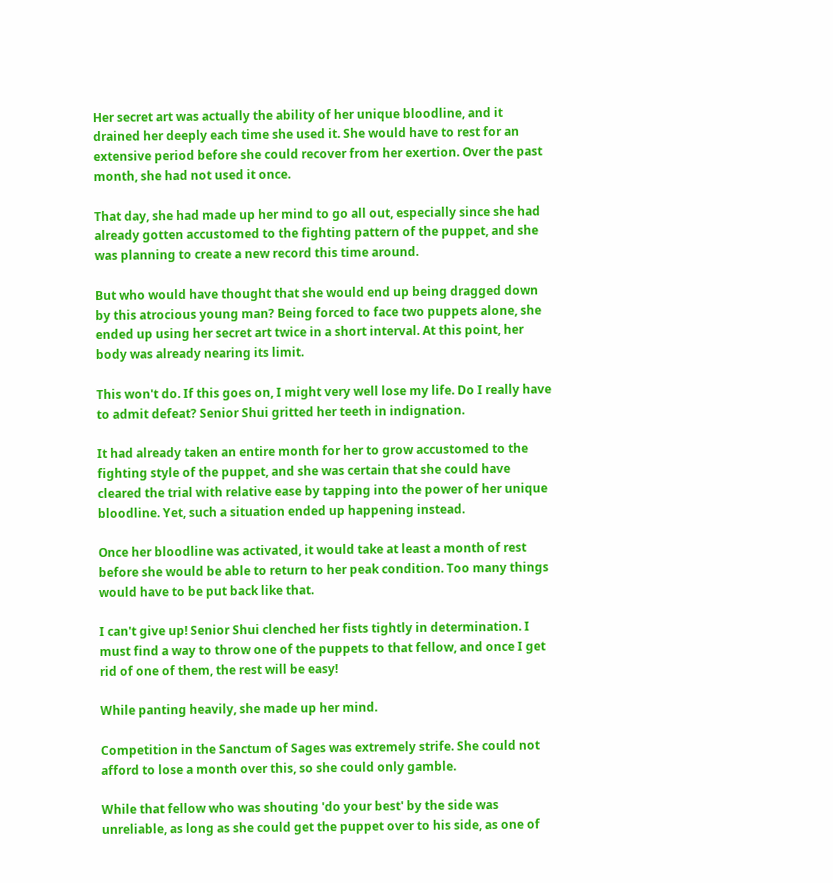Her secret art was actually the ability of her unique bloodline, and it drained her deeply each time she used it. She would have to rest for an extensive period before she could recover from her exertion. Over the past month, she had not used it once.

That day, she had made up her mind to go all out, especially since she had already gotten accustomed to the fighting pattern of the puppet, and she was planning to create a new record this time around.

But who would have thought that she would end up being dragged down by this atrocious young man? Being forced to face two puppets alone, she ended up using her secret art twice in a short interval. At this point, her body was already nearing its limit.

This won't do. If this goes on, I might very well lose my life. Do I really have to admit defeat? Senior Shui gritted her teeth in indignation.

It had already taken an entire month for her to grow accustomed to the fighting style of the puppet, and she was certain that she could have cleared the trial with relative ease by tapping into the power of her unique bloodline. Yet, such a situation ended up happening instead.

Once her bloodline was activated, it would take at least a month of rest before she would be able to return to her peak condition. Too many things would have to be put back like that.

I can't give up! Senior Shui clenched her fists tightly in determination. I must find a way to throw one of the puppets to that fellow, and once I get rid of one of them, the rest will be easy!

While panting heavily, she made up her mind.

Competition in the Sanctum of Sages was extremely strife. She could not afford to lose a month over this, so she could only gamble.

While that fellow who was shouting 'do your best' by the side was unreliable, as long as she could get the puppet over to his side, as one of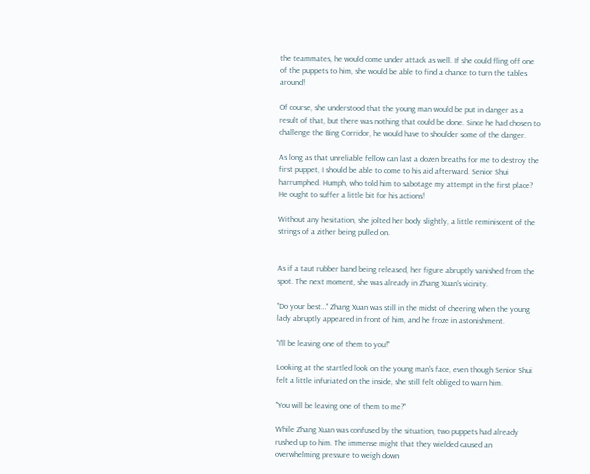the teammates, he would come under attack as well. If she could fling off one of the puppets to him, she would be able to find a chance to turn the tables around!

Of course, she understood that the young man would be put in danger as a result of that, but there was nothing that could be done. Since he had chosen to challenge the Bing Corridor, he would have to shoulder some of the danger.

As long as that unreliable fellow can last a dozen breaths for me to destroy the first puppet, I should be able to come to his aid afterward. Senior Shui harrumphed. Humph, who told him to sabotage my attempt in the first place? He ought to suffer a little bit for his actions!

Without any hesitation, she jolted her body slightly, a little reminiscent of the strings of a zither being pulled on.


As if a taut rubber band being released, her figure abruptly vanished from the spot. The next moment, she was already in Zhang Xuan's vicinity.

"Do your best…" Zhang Xuan was still in the midst of cheering when the young lady abruptly appeared in front of him, and he froze in astonishment.

"I'll be leaving one of them to you!"

Looking at the startled look on the young man's face, even though Senior Shui felt a little infuriated on the inside, she still felt obliged to warn him.

"You will be leaving one of them to me?"

While Zhang Xuan was confused by the situation, two puppets had already rushed up to him. The immense might that they wielded caused an overwhelming pressure to weigh down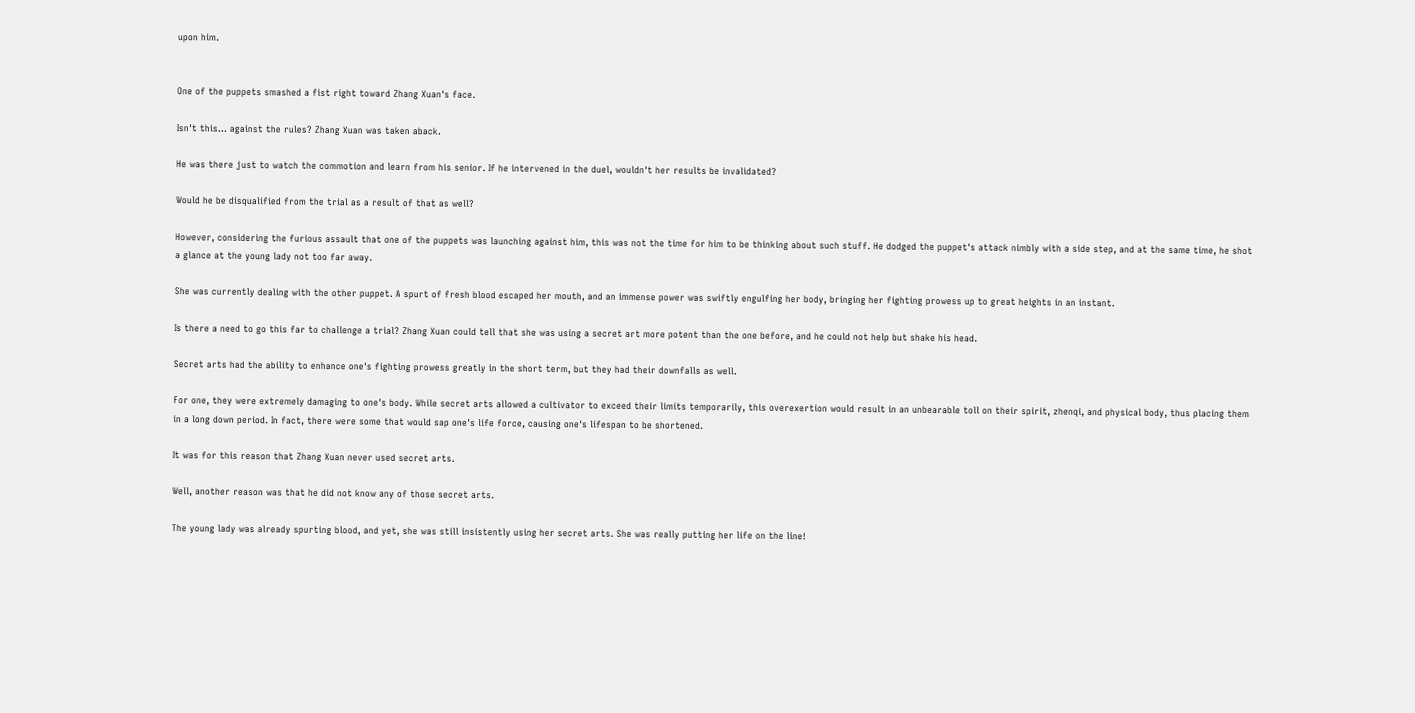upon him.


One of the puppets smashed a fist right toward Zhang Xuan's face.

Isn't this… against the rules? Zhang Xuan was taken aback.

He was there just to watch the commotion and learn from his senior. If he intervened in the duel, wouldn't her results be invalidated?

Would he be disqualified from the trial as a result of that as well?

However, considering the furious assault that one of the puppets was launching against him, this was not the time for him to be thinking about such stuff. He dodged the puppet's attack nimbly with a side step, and at the same time, he shot a glance at the young lady not too far away.

She was currently dealing with the other puppet. A spurt of fresh blood escaped her mouth, and an immense power was swiftly engulfing her body, bringing her fighting prowess up to great heights in an instant.

Is there a need to go this far to challenge a trial? Zhang Xuan could tell that she was using a secret art more potent than the one before, and he could not help but shake his head.

Secret arts had the ability to enhance one's fighting prowess greatly in the short term, but they had their downfalls as well.

For one, they were extremely damaging to one's body. While secret arts allowed a cultivator to exceed their limits temporarily, this overexertion would result in an unbearable toll on their spirit, zhenqi, and physical body, thus placing them in a long down period. In fact, there were some that would sap one's life force, causing one's lifespan to be shortened.

It was for this reason that Zhang Xuan never used secret arts.

Well, another reason was that he did not know any of those secret arts.

The young lady was already spurting blood, and yet, she was still insistently using her secret arts. She was really putting her life on the line!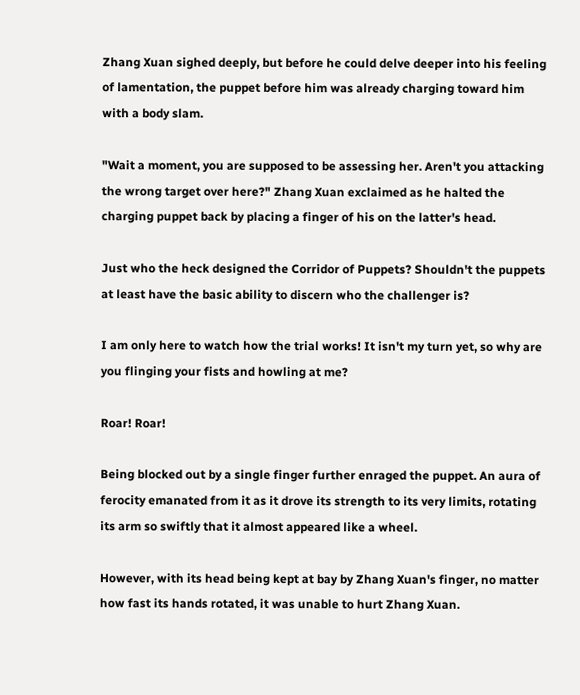Zhang Xuan sighed deeply, but before he could delve deeper into his feeling of lamentation, the puppet before him was already charging toward him with a body slam.

"Wait a moment, you are supposed to be assessing her. Aren't you attacking the wrong target over here?" Zhang Xuan exclaimed as he halted the charging puppet back by placing a finger of his on the latter's head.

Just who the heck designed the Corridor of Puppets? Shouldn't the puppets at least have the basic ability to discern who the challenger is?

I am only here to watch how the trial works! It isn't my turn yet, so why are you flinging your fists and howling at me?

Roar! Roar!

Being blocked out by a single finger further enraged the puppet. An aura of ferocity emanated from it as it drove its strength to its very limits, rotating its arm so swiftly that it almost appeared like a wheel.

However, with its head being kept at bay by Zhang Xuan's finger, no matter how fast its hands rotated, it was unable to hurt Zhang Xuan.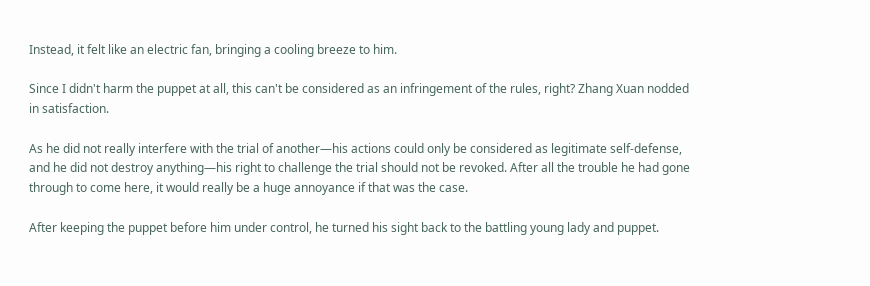Instead, it felt like an electric fan, bringing a cooling breeze to him.

Since I didn't harm the puppet at all, this can't be considered as an infringement of the rules, right? Zhang Xuan nodded in satisfaction.

As he did not really interfere with the trial of another—his actions could only be considered as legitimate self-defense, and he did not destroy anything—his right to challenge the trial should not be revoked. After all the trouble he had gone through to come here, it would really be a huge annoyance if that was the case.

After keeping the puppet before him under control, he turned his sight back to the battling young lady and puppet.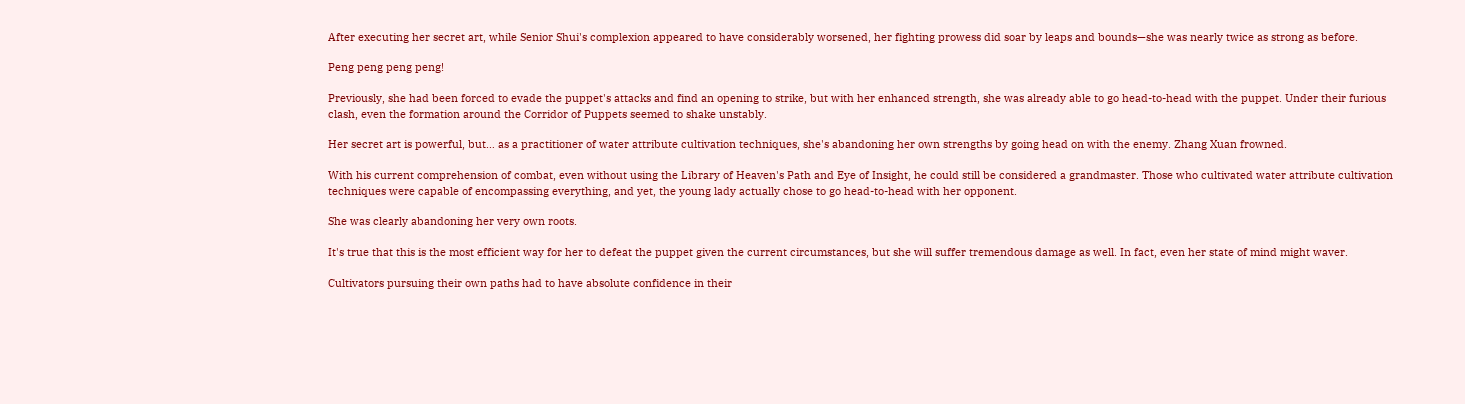After executing her secret art, while Senior Shui's complexion appeared to have considerably worsened, her fighting prowess did soar by leaps and bounds—she was nearly twice as strong as before.

Peng peng peng peng!

Previously, she had been forced to evade the puppet's attacks and find an opening to strike, but with her enhanced strength, she was already able to go head-to-head with the puppet. Under their furious clash, even the formation around the Corridor of Puppets seemed to shake unstably.

Her secret art is powerful, but… as a practitioner of water attribute cultivation techniques, she's abandoning her own strengths by going head on with the enemy. Zhang Xuan frowned.

With his current comprehension of combat, even without using the Library of Heaven's Path and Eye of Insight, he could still be considered a grandmaster. Those who cultivated water attribute cultivation techniques were capable of encompassing everything, and yet, the young lady actually chose to go head-to-head with her opponent.

She was clearly abandoning her very own roots.

It's true that this is the most efficient way for her to defeat the puppet given the current circumstances, but she will suffer tremendous damage as well. In fact, even her state of mind might waver.

Cultivators pursuing their own paths had to have absolute confidence in their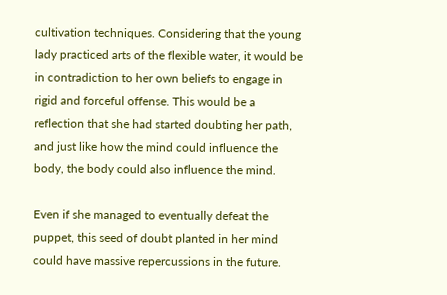cultivation techniques. Considering that the young lady practiced arts of the flexible water, it would be in contradiction to her own beliefs to engage in rigid and forceful offense. This would be a reflection that she had started doubting her path, and just like how the mind could influence the body, the body could also influence the mind.

Even if she managed to eventually defeat the puppet, this seed of doubt planted in her mind could have massive repercussions in the future.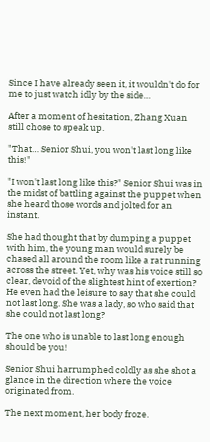Since I have already seen it, it wouldn't do for me to just watch idly by the side…

After a moment of hesitation, Zhang Xuan still chose to speak up.

"That… Senior Shui, you won't last long like this!"

"I won't last long like this?" Senior Shui was in the midst of battling against the puppet when she heard those words and jolted for an instant.

She had thought that by dumping a puppet with him, the young man would surely be chased all around the room like a rat running across the street. Yet, why was his voice still so clear, devoid of the slightest hint of exertion? He even had the leisure to say that she could not last long. She was a lady, so who said that she could not last long?

The one who is unable to last long enough should be you!

Senior Shui harrumphed coldly as she shot a glance in the direction where the voice originated from.

The next moment, her body froze.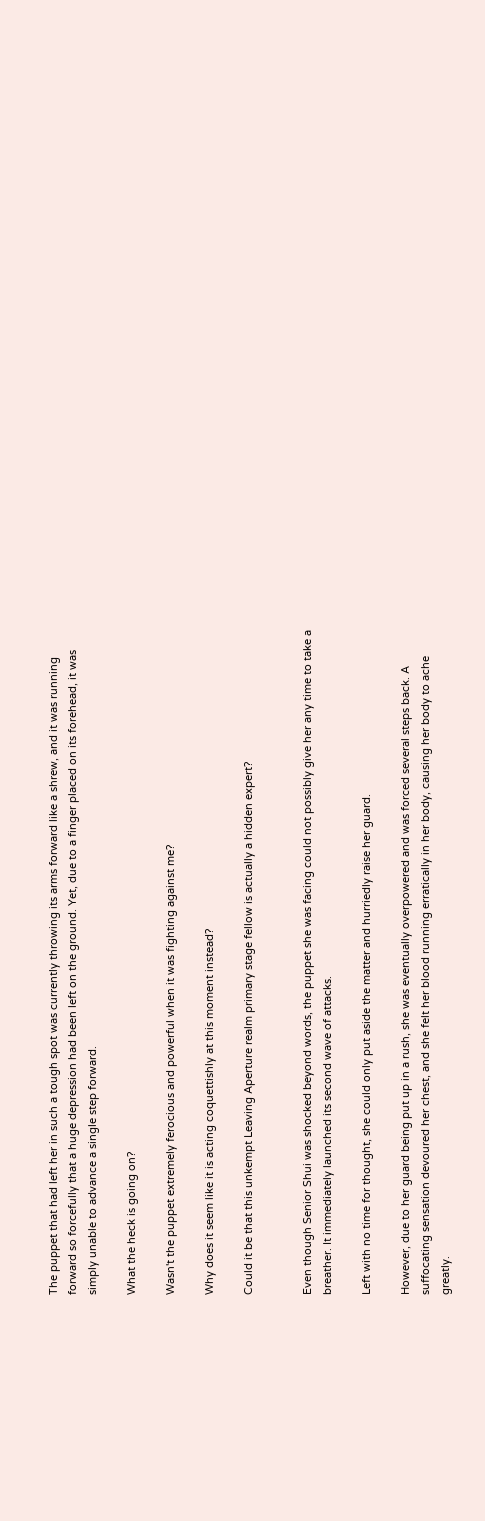The puppet that had left her in such a tough spot was currently throwing its arms forward like a shrew, and it was running forward so forcefully that a huge depression had been left on the ground. Yet, due to a finger placed on its forehead, it was simply unable to advance a single step forward.

What the heck is going on?

Wasn't the puppet extremely ferocious and powerful when it was fighting against me?

Why does it seem like it is acting coquettishly at this moment instead?

Could it be that this unkempt Leaving Aperture realm primary stage fellow is actually a hidden expert?


Even though Senior Shui was shocked beyond words, the puppet she was facing could not possibly give her any time to take a breather. It immediately launched its second wave of attacks.

Left with no time for thought, she could only put aside the matter and hurriedly raise her guard.

However, due to her guard being put up in a rush, she was eventually overpowered and was forced several steps back. A suffocating sensation devoured her chest, and she felt her blood running erratically in her body, causing her body to ache greatly.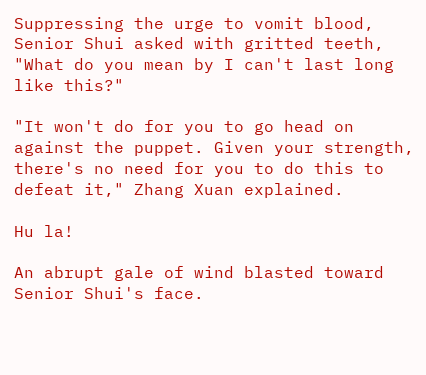Suppressing the urge to vomit blood, Senior Shui asked with gritted teeth, "What do you mean by I can't last long like this?"

"It won't do for you to go head on against the puppet. Given your strength, there's no need for you to do this to defeat it," Zhang Xuan explained.

Hu la!

An abrupt gale of wind blasted toward Senior Shui's face.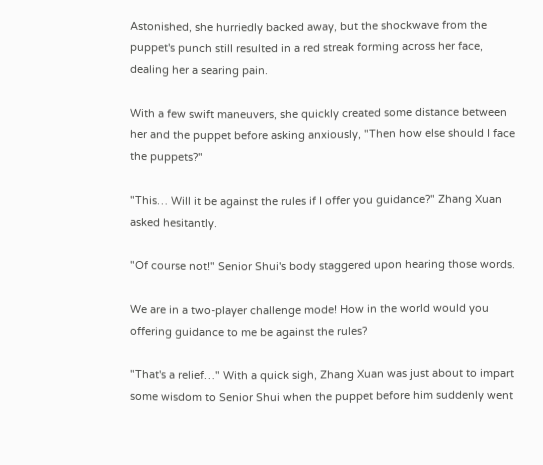Astonished, she hurriedly backed away, but the shockwave from the puppet's punch still resulted in a red streak forming across her face, dealing her a searing pain.

With a few swift maneuvers, she quickly created some distance between her and the puppet before asking anxiously, "Then how else should I face the puppets?"

"This… Will it be against the rules if I offer you guidance?" Zhang Xuan asked hesitantly.

"Of course not!" Senior Shui's body staggered upon hearing those words.

We are in a two-player challenge mode! How in the world would you offering guidance to me be against the rules?

"That's a relief…" With a quick sigh, Zhang Xuan was just about to impart some wisdom to Senior Shui when the puppet before him suddenly went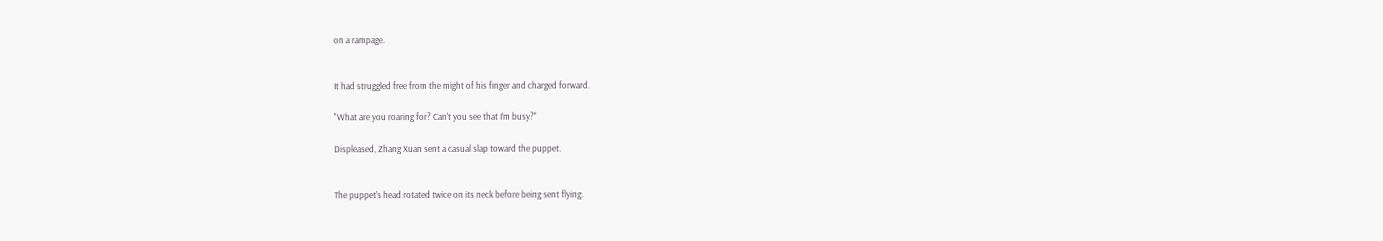on a rampage.


It had struggled free from the might of his finger and charged forward.

"What are you roaring for? Can't you see that I'm busy?"

Displeased, Zhang Xuan sent a casual slap toward the puppet.


The puppet's head rotated twice on its neck before being sent flying.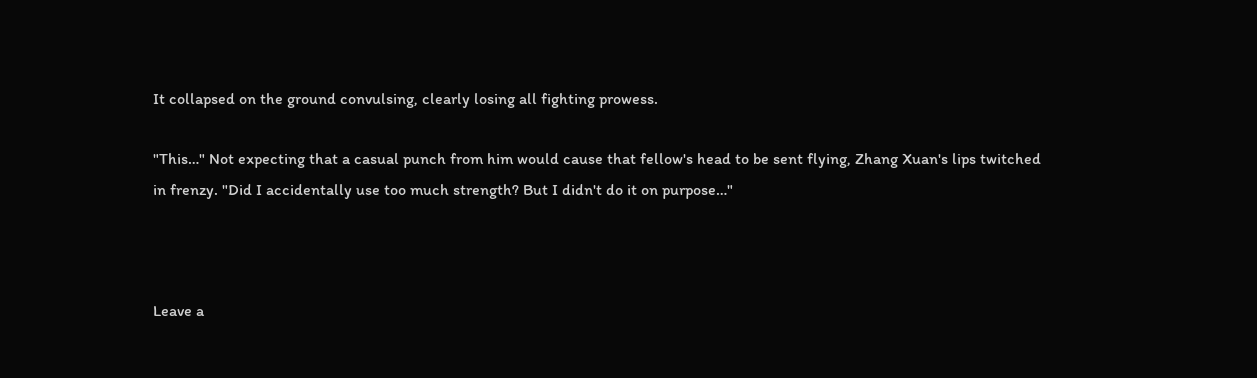It collapsed on the ground convulsing, clearly losing all fighting prowess.

"This…" Not expecting that a casual punch from him would cause that fellow's head to be sent flying, Zhang Xuan's lips twitched in frenzy. "Did I accidentally use too much strength? But I didn't do it on purpose…"



Leave a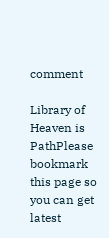comment

Library of Heaven is PathPlease bookmark this page so you can get latest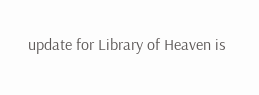update for Library of Heaven is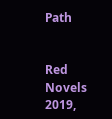Path


Red Novels 2019,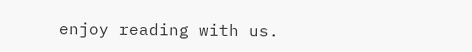enjoy reading with us.